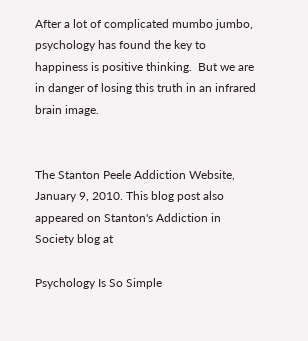After a lot of complicated mumbo jumbo, psychology has found the key to happiness is positive thinking.  But we are in danger of losing this truth in an infrared brain image.


The Stanton Peele Addiction Website, January 9, 2010. This blog post also appeared on Stanton's Addiction in Society blog at

Psychology Is So Simple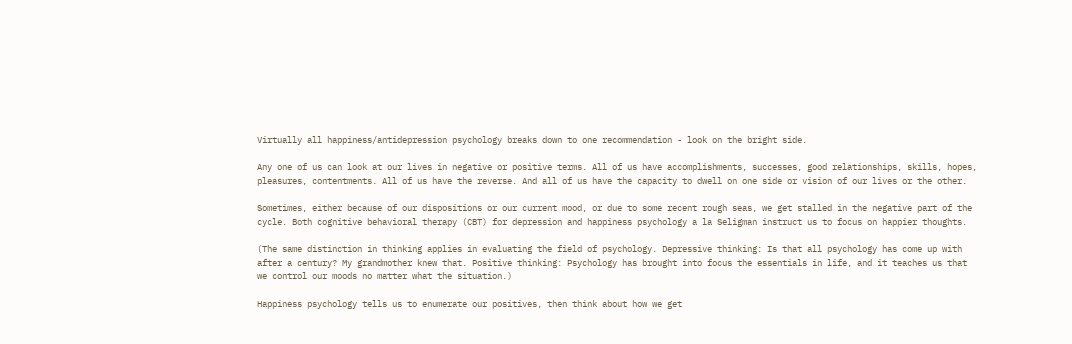Virtually all happiness/antidepression psychology breaks down to one recommendation - look on the bright side.

Any one of us can look at our lives in negative or positive terms. All of us have accomplishments, successes, good relationships, skills, hopes, pleasures, contentments. All of us have the reverse. And all of us have the capacity to dwell on one side or vision of our lives or the other.

Sometimes, either because of our dispositions or our current mood, or due to some recent rough seas, we get stalled in the negative part of the cycle. Both cognitive behavioral therapy (CBT) for depression and happiness psychology a la Seligman instruct us to focus on happier thoughts.

(The same distinction in thinking applies in evaluating the field of psychology. Depressive thinking: Is that all psychology has come up with after a century? My grandmother knew that. Positive thinking: Psychology has brought into focus the essentials in life, and it teaches us that we control our moods no matter what the situation.)

Happiness psychology tells us to enumerate our positives, then think about how we get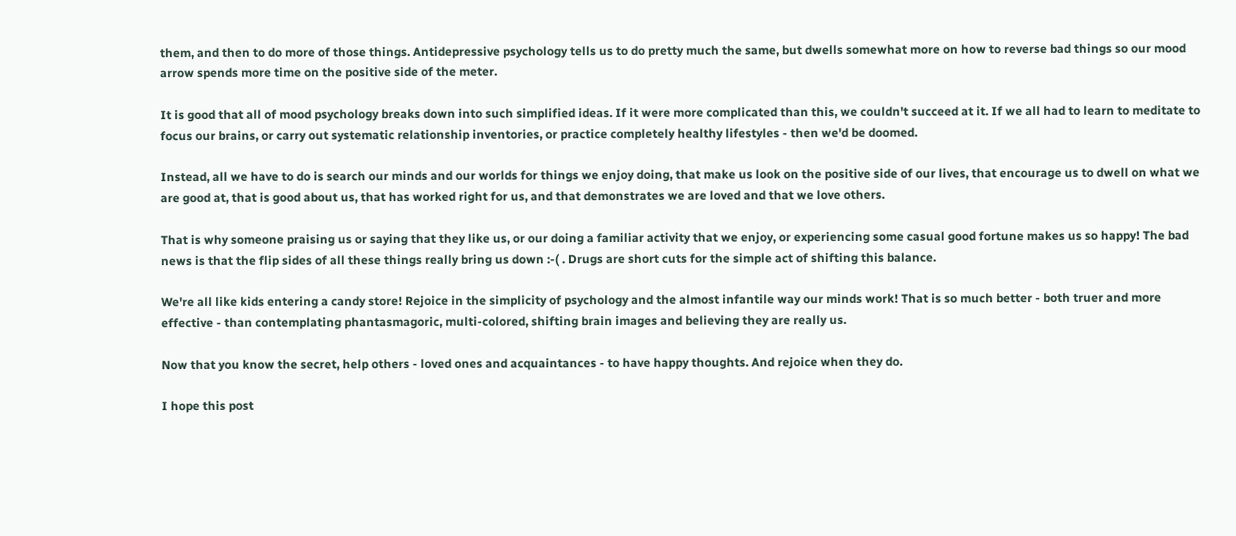them, and then to do more of those things. Antidepressive psychology tells us to do pretty much the same, but dwells somewhat more on how to reverse bad things so our mood arrow spends more time on the positive side of the meter.

It is good that all of mood psychology breaks down into such simplified ideas. If it were more complicated than this, we couldn't succeed at it. If we all had to learn to meditate to focus our brains, or carry out systematic relationship inventories, or practice completely healthy lifestyles - then we'd be doomed.

Instead, all we have to do is search our minds and our worlds for things we enjoy doing, that make us look on the positive side of our lives, that encourage us to dwell on what we are good at, that is good about us, that has worked right for us, and that demonstrates we are loved and that we love others.

That is why someone praising us or saying that they like us, or our doing a familiar activity that we enjoy, or experiencing some casual good fortune makes us so happy! The bad news is that the flip sides of all these things really bring us down :-( . Drugs are short cuts for the simple act of shifting this balance.

We're all like kids entering a candy store! Rejoice in the simplicity of psychology and the almost infantile way our minds work! That is so much better - both truer and more effective - than contemplating phantasmagoric, multi-colored, shifting brain images and believing they are really us.

Now that you know the secret, help others - loved ones and acquaintances - to have happy thoughts. And rejoice when they do.

I hope this post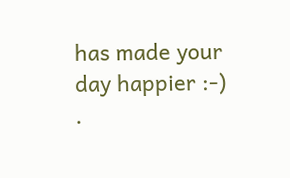has made your day happier :-) .